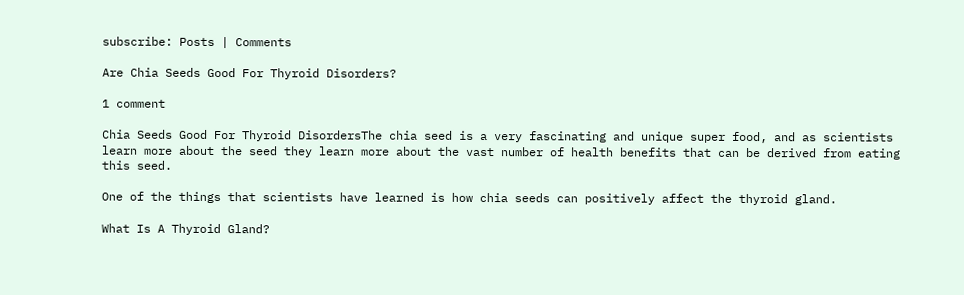subscribe: Posts | Comments

Are Chia Seeds Good For Thyroid Disorders?

1 comment

Chia Seeds Good For Thyroid DisordersThe chia seed is a very fascinating and unique super food, and as scientists learn more about the seed they learn more about the vast number of health benefits that can be derived from eating this seed.

One of the things that scientists have learned is how chia seeds can positively affect the thyroid gland.

What Is A Thyroid Gland?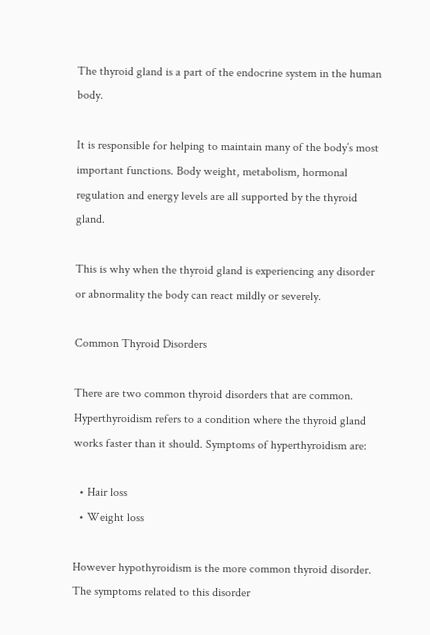The thyroid gland is a part of the endocrine system in the human body.

It is responsible for helping to maintain many of the body’s most important functions. Body weight, metabolism, hormonal regulation and energy levels are all supported by the thyroid gland.

This is why when the thyroid gland is experiencing any disorder or abnormality the body can react mildly or severely.

Common Thyroid Disorders

There are two common thyroid disorders that are common. Hyperthyroidism refers to a condition where the thyroid gland works faster than it should. Symptoms of hyperthyroidism are:

  • Hair loss
  • Weight loss

However hypothyroidism is the more common thyroid disorder. The symptoms related to this disorder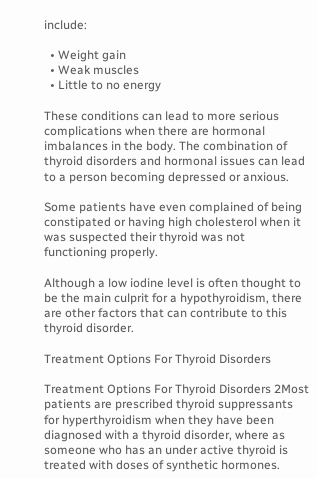include:

  • Weight gain
  • Weak muscles
  • Little to no energy

These conditions can lead to more serious complications when there are hormonal imbalances in the body. The combination of thyroid disorders and hormonal issues can lead to a person becoming depressed or anxious.

Some patients have even complained of being constipated or having high cholesterol when it was suspected their thyroid was not functioning properly.

Although a low iodine level is often thought to be the main culprit for a hypothyroidism, there are other factors that can contribute to this thyroid disorder.

Treatment Options For Thyroid Disorders

Treatment Options For Thyroid Disorders 2Most patients are prescribed thyroid suppressants for hyperthyroidism when they have been diagnosed with a thyroid disorder, where as someone who has an under active thyroid is treated with doses of synthetic hormones.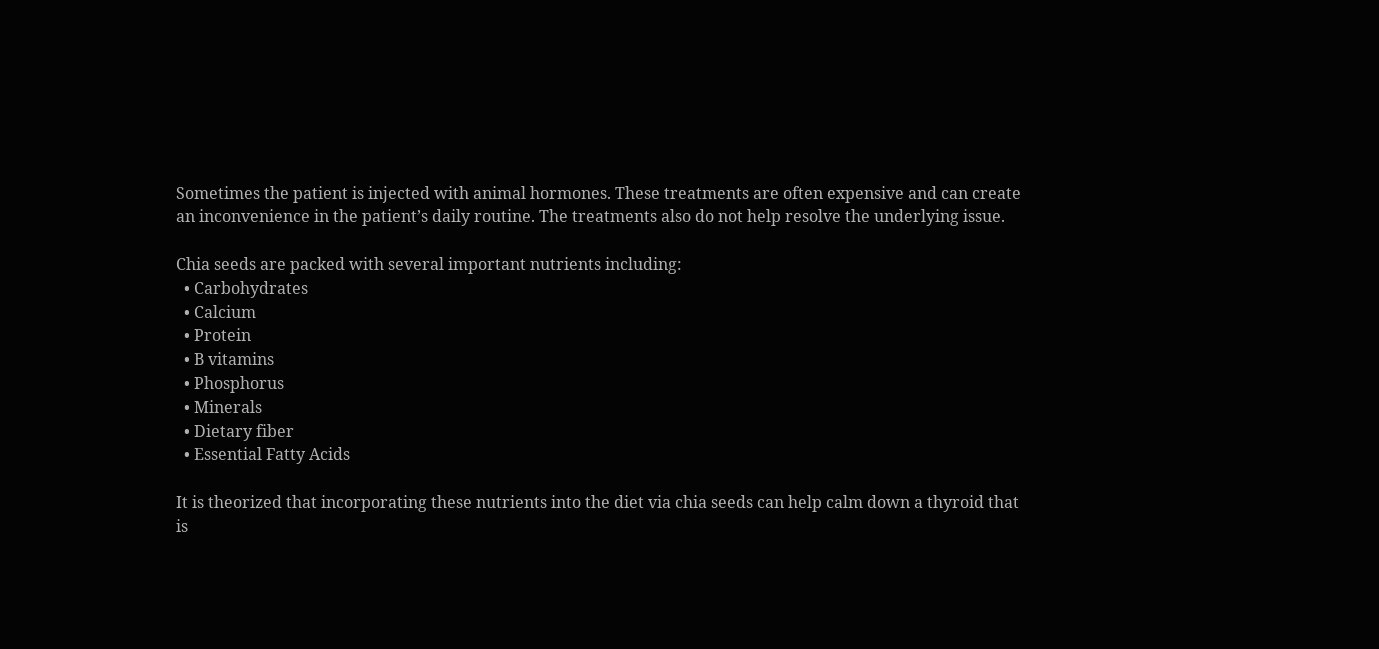Sometimes the patient is injected with animal hormones. These treatments are often expensive and can create an inconvenience in the patient’s daily routine. The treatments also do not help resolve the underlying issue.

Chia seeds are packed with several important nutrients including:
  • Carbohydrates
  • Calcium
  • Protein
  • B vitamins
  • Phosphorus
  • Minerals
  • Dietary fiber
  • Essential Fatty Acids

It is theorized that incorporating these nutrients into the diet via chia seeds can help calm down a thyroid that is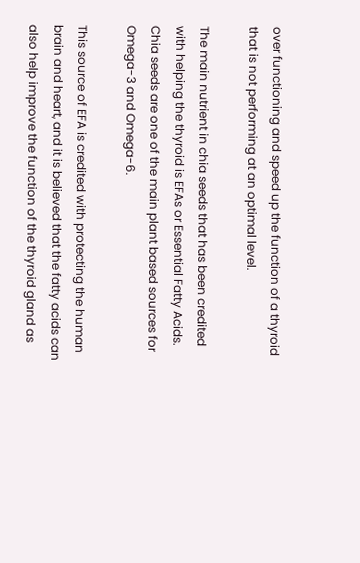over functioning and speed up the function of a thyroid that is not performing at an optimal level.

The main nutrient in chia seeds that has been credited with helping the thyroid is EFAs or Essential Fatty Acids. Chia seeds are one of the main plant based sources for Omega-3 and Omega-6.

This source of EFA is credited with protecting the human brain and heart, and it is believed that the fatty acids can also help improve the function of the thyroid gland as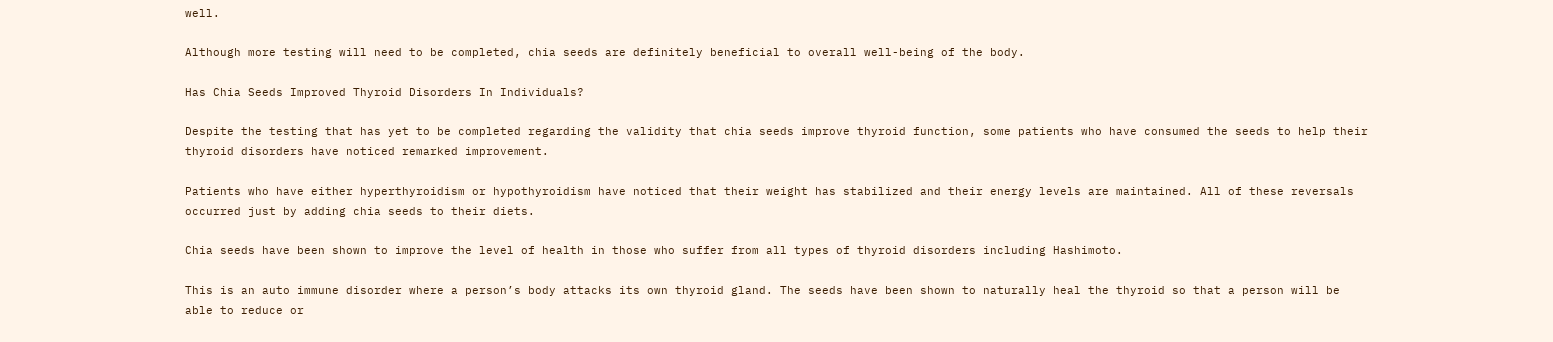well.

Although more testing will need to be completed, chia seeds are definitely beneficial to overall well-being of the body.

Has Chia Seeds Improved Thyroid Disorders In Individuals?

Despite the testing that has yet to be completed regarding the validity that chia seeds improve thyroid function, some patients who have consumed the seeds to help their thyroid disorders have noticed remarked improvement.

Patients who have either hyperthyroidism or hypothyroidism have noticed that their weight has stabilized and their energy levels are maintained. All of these reversals occurred just by adding chia seeds to their diets.

Chia seeds have been shown to improve the level of health in those who suffer from all types of thyroid disorders including Hashimoto.

This is an auto immune disorder where a person’s body attacks its own thyroid gland. The seeds have been shown to naturally heal the thyroid so that a person will be able to reduce or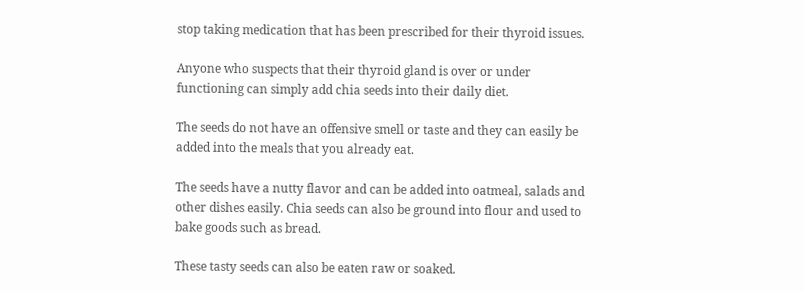stop taking medication that has been prescribed for their thyroid issues.

Anyone who suspects that their thyroid gland is over or under functioning can simply add chia seeds into their daily diet.

The seeds do not have an offensive smell or taste and they can easily be added into the meals that you already eat.

The seeds have a nutty flavor and can be added into oatmeal, salads and other dishes easily. Chia seeds can also be ground into flour and used to bake goods such as bread.

These tasty seeds can also be eaten raw or soaked.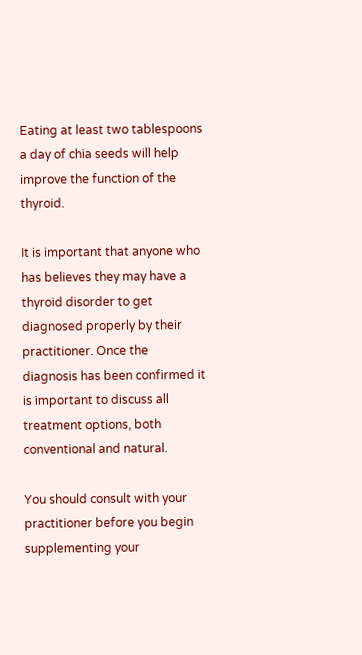Eating at least two tablespoons a day of chia seeds will help improve the function of the thyroid.

It is important that anyone who has believes they may have a thyroid disorder to get diagnosed properly by their practitioner. Once the diagnosis has been confirmed it is important to discuss all treatment options, both conventional and natural.

You should consult with your practitioner before you begin supplementing your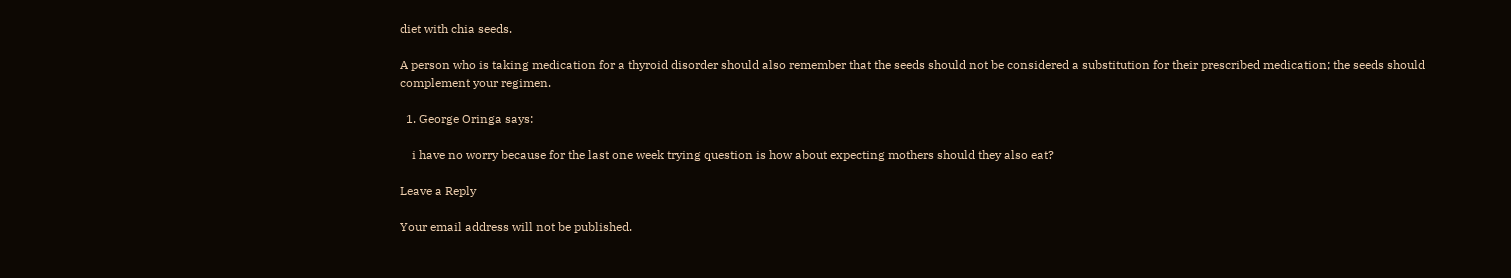diet with chia seeds.

A person who is taking medication for a thyroid disorder should also remember that the seeds should not be considered a substitution for their prescribed medication; the seeds should complement your regimen.

  1. George Oringa says:

    i have no worry because for the last one week trying question is how about expecting mothers should they also eat?

Leave a Reply

Your email address will not be published.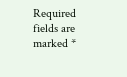Required fields are marked *